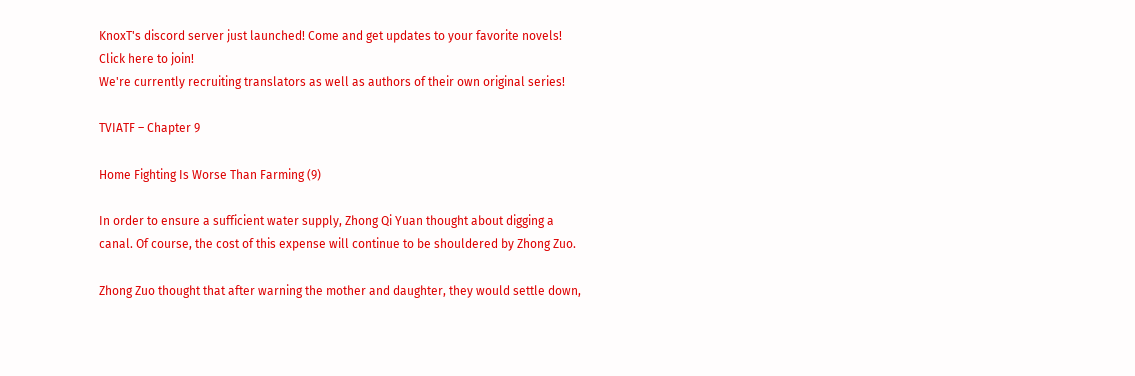KnoxT's discord server just launched! Come and get updates to your favorite novels! Click here to join!
We're currently recruiting translators as well as authors of their own original series!

TVIATF – Chapter 9

Home Fighting Is Worse Than Farming (9)

In order to ensure a sufficient water supply, Zhong Qi Yuan thought about digging a canal. Of course, the cost of this expense will continue to be shouldered by Zhong Zuo.

Zhong Zuo thought that after warning the mother and daughter, they would settle down,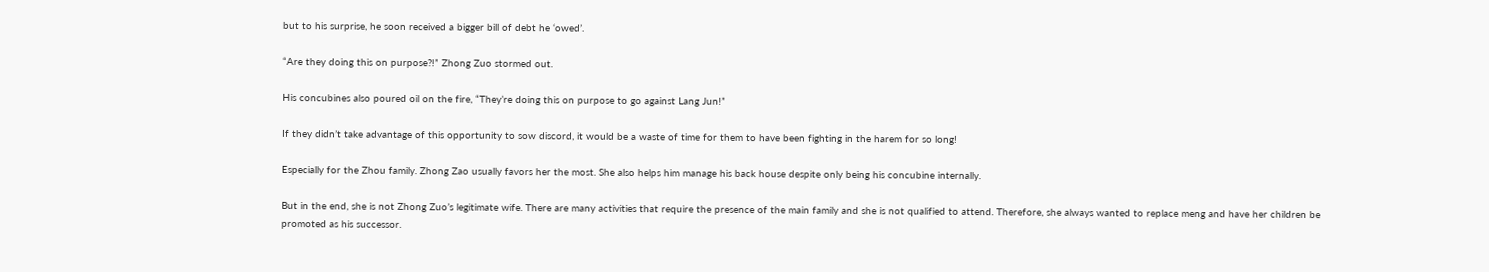but to his surprise, he soon received a bigger bill of debt he ‘owed’.

“Are they doing this on purpose?!” Zhong Zuo stormed out.

His concubines also poured oil on the fire, “They’re doing this on purpose to go against Lang Jun!”

If they didn’t take advantage of this opportunity to sow discord, it would be a waste of time for them to have been fighting in the harem for so long!

Especially for the Zhou family. Zhong Zao usually favors her the most. She also helps him manage his back house despite only being his concubine internally.

But in the end, she is not Zhong Zuo’s legitimate wife. There are many activities that require the presence of the main family and she is not qualified to attend. Therefore, she always wanted to replace meng and have her children be promoted as his successor.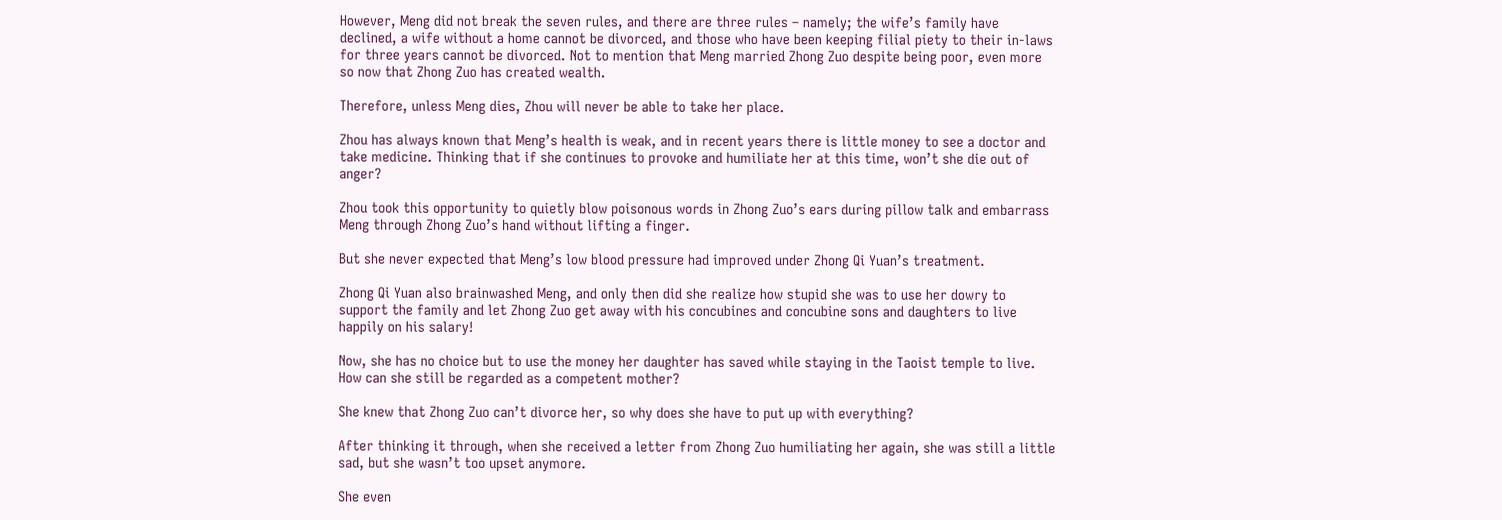However, Meng did not break the seven rules, and there are three rules – namely; the wife’s family have declined, a wife without a home cannot be divorced, and those who have been keeping filial piety to their in-laws for three years cannot be divorced. Not to mention that Meng married Zhong Zuo despite being poor, even more so now that Zhong Zuo has created wealth.

Therefore, unless Meng dies, Zhou will never be able to take her place.

Zhou has always known that Meng’s health is weak, and in recent years there is little money to see a doctor and take medicine. Thinking that if she continues to provoke and humiliate her at this time, won’t she die out of anger?

Zhou took this opportunity to quietly blow poisonous words in Zhong Zuo’s ears during pillow talk and embarrass Meng through Zhong Zuo’s hand without lifting a finger.

But she never expected that Meng’s low blood pressure had improved under Zhong Qi Yuan’s treatment.

Zhong Qi Yuan also brainwashed Meng, and only then did she realize how stupid she was to use her dowry to support the family and let Zhong Zuo get away with his concubines and concubine sons and daughters to live happily on his salary!

Now, she has no choice but to use the money her daughter has saved while staying in the Taoist temple to live. How can she still be regarded as a competent mother?

She knew that Zhong Zuo can’t divorce her, so why does she have to put up with everything?

After thinking it through, when she received a letter from Zhong Zuo humiliating her again, she was still a little sad, but she wasn’t too upset anymore.

She even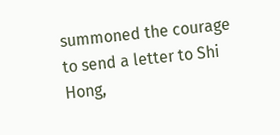summoned the courage to send a letter to Shi Hong,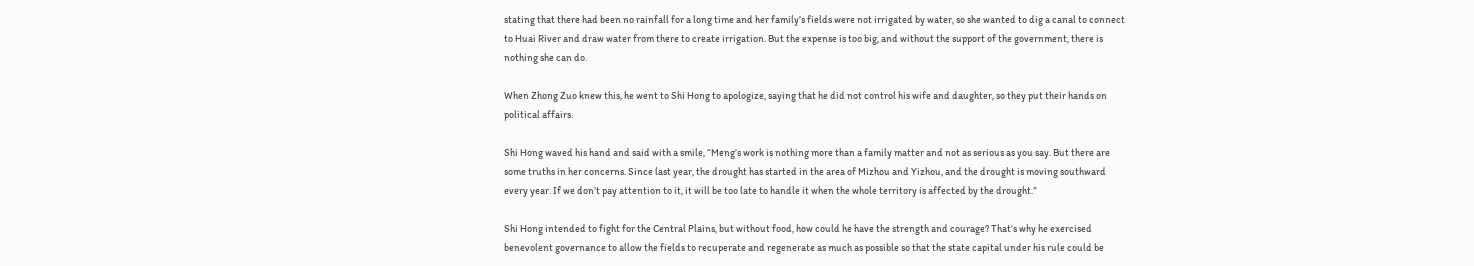stating that there had been no rainfall for a long time and her family’s fields were not irrigated by water, so she wanted to dig a canal to connect to Huai River and draw water from there to create irrigation. But the expense is too big, and without the support of the government, there is nothing she can do.

When Zhong Zuo knew this, he went to Shi Hong to apologize, saying that he did not control his wife and daughter, so they put their hands on political affairs.

Shi Hong waved his hand and said with a smile, “Meng’s work is nothing more than a family matter and not as serious as you say. But there are some truths in her concerns. Since last year, the drought has started in the area of Mizhou and Yizhou, and the drought is moving southward every year. If we don’t pay attention to it, it will be too late to handle it when the whole territory is affected by the drought.”

Shi Hong intended to fight for the Central Plains, but without food, how could he have the strength and courage? That’s why he exercised benevolent governance to allow the fields to recuperate and regenerate as much as possible so that the state capital under his rule could be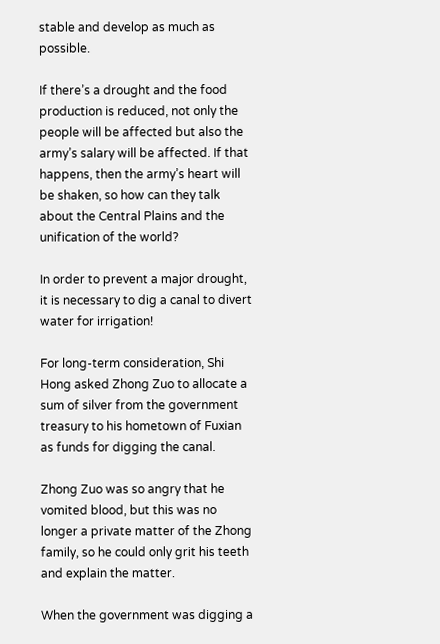stable and develop as much as possible.

If there’s a drought and the food production is reduced, not only the people will be affected but also the army’s salary will be affected. If that happens, then the army’s heart will be shaken, so how can they talk about the Central Plains and the unification of the world?

In order to prevent a major drought, it is necessary to dig a canal to divert water for irrigation!

For long-term consideration, Shi Hong asked Zhong Zuo to allocate a sum of silver from the government treasury to his hometown of Fuxian as funds for digging the canal.

Zhong Zuo was so angry that he vomited blood, but this was no longer a private matter of the Zhong family, so he could only grit his teeth and explain the matter.

When the government was digging a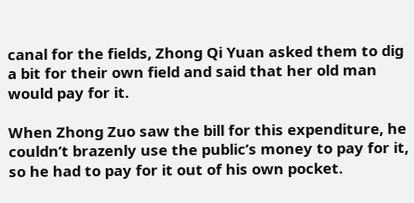canal for the fields, Zhong Qi Yuan asked them to dig a bit for their own field and said that her old man would pay for it.

When Zhong Zuo saw the bill for this expenditure, he couldn’t brazenly use the public’s money to pay for it, so he had to pay for it out of his own pocket.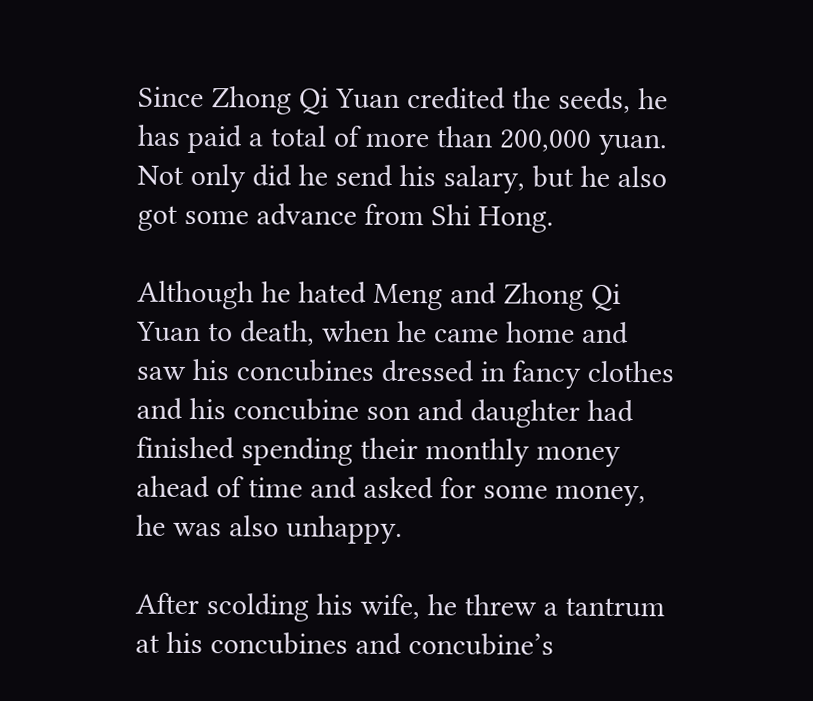Since Zhong Qi Yuan credited the seeds, he has paid a total of more than 200,000 yuan. Not only did he send his salary, but he also got some advance from Shi Hong.

Although he hated Meng and Zhong Qi Yuan to death, when he came home and saw his concubines dressed in fancy clothes and his concubine son and daughter had finished spending their monthly money ahead of time and asked for some money, he was also unhappy.

After scolding his wife, he threw a tantrum at his concubines and concubine’s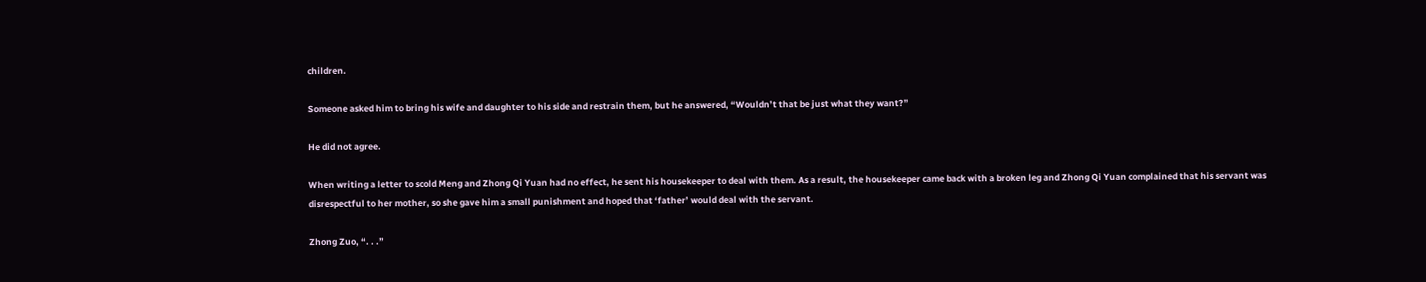children.

Someone asked him to bring his wife and daughter to his side and restrain them, but he answered, “Wouldn’t that be just what they want?”

He did not agree.

When writing a letter to scold Meng and Zhong Qi Yuan had no effect, he sent his housekeeper to deal with them. As a result, the housekeeper came back with a broken leg and Zhong Qi Yuan complained that his servant was disrespectful to her mother, so she gave him a small punishment and hoped that ‘father’ would deal with the servant.

Zhong Zuo, “. . .”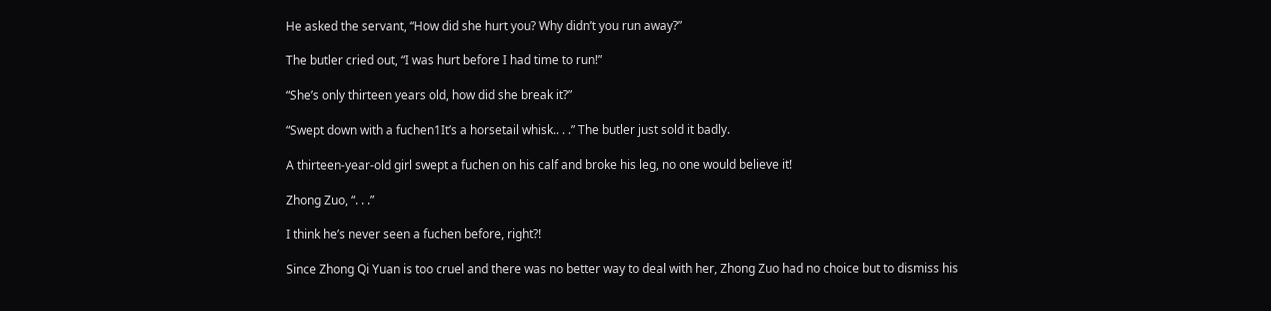He asked the servant, “How did she hurt you? Why didn’t you run away?”

The butler cried out, “I was hurt before I had time to run!”

“She’s only thirteen years old, how did she break it?”

“Swept down with a fuchen1It’s a horsetail whisk.. . .” The butler just sold it badly.

A thirteen-year-old girl swept a fuchen on his calf and broke his leg, no one would believe it!

Zhong Zuo, “. . .”

I think he’s never seen a fuchen before, right?!

Since Zhong Qi Yuan is too cruel and there was no better way to deal with her, Zhong Zuo had no choice but to dismiss his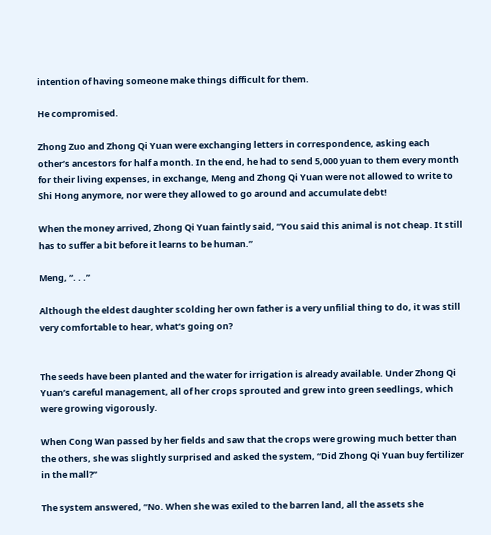intention of having someone make things difficult for them.

He compromised.

Zhong Zuo and Zhong Qi Yuan were exchanging letters in correspondence, asking each other’s ancestors for half a month. In the end, he had to send 5,000 yuan to them every month for their living expenses, in exchange, Meng and Zhong Qi Yuan were not allowed to write to Shi Hong anymore, nor were they allowed to go around and accumulate debt!

When the money arrived, Zhong Qi Yuan faintly said, “You said this animal is not cheap. It still has to suffer a bit before it learns to be human.”

Meng, “. . .”

Although the eldest daughter scolding her own father is a very unfilial thing to do, it was still very comfortable to hear, what’s going on?


The seeds have been planted and the water for irrigation is already available. Under Zhong Qi Yuan’s careful management, all of her crops sprouted and grew into green seedlings, which were growing vigorously.

When Cong Wan passed by her fields and saw that the crops were growing much better than the others, she was slightly surprised and asked the system, “Did Zhong Qi Yuan buy fertilizer in the mall?”

The system answered, “No. When she was exiled to the barren land, all the assets she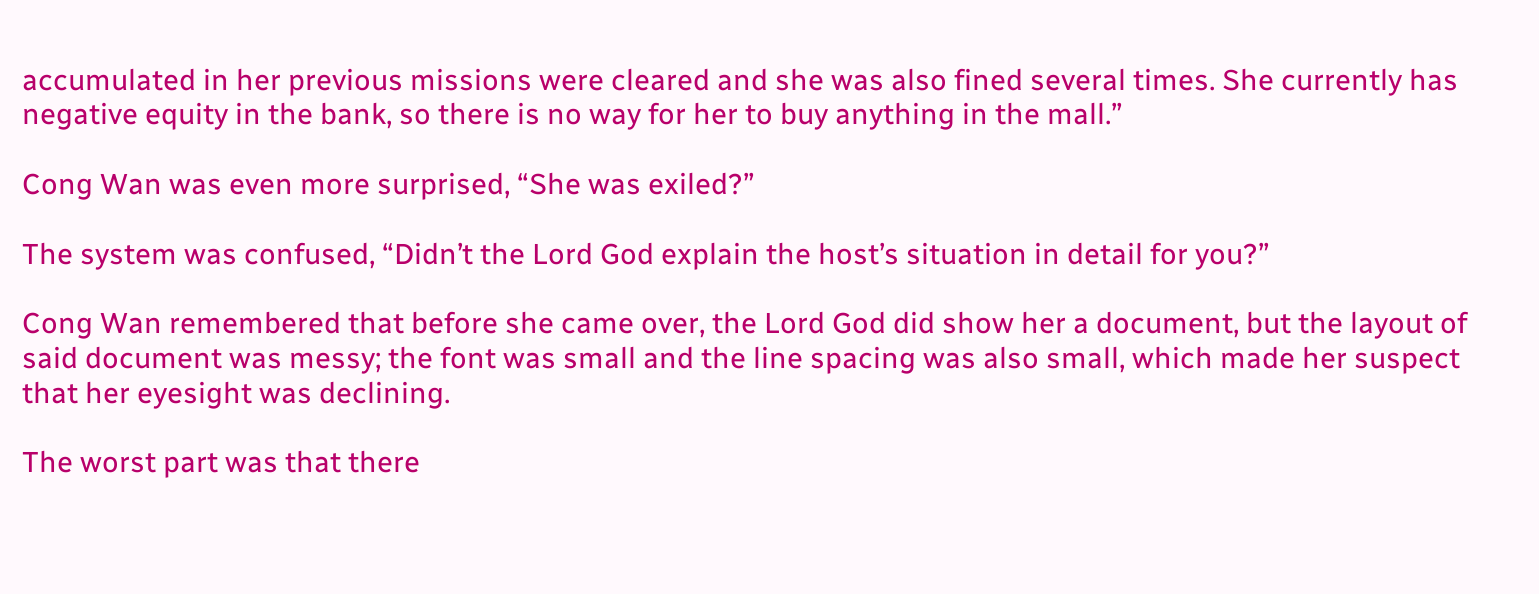accumulated in her previous missions were cleared and she was also fined several times. She currently has negative equity in the bank, so there is no way for her to buy anything in the mall.”

Cong Wan was even more surprised, “She was exiled?”

The system was confused, “Didn’t the Lord God explain the host’s situation in detail for you?”

Cong Wan remembered that before she came over, the Lord God did show her a document, but the layout of said document was messy; the font was small and the line spacing was also small, which made her suspect that her eyesight was declining.

The worst part was that there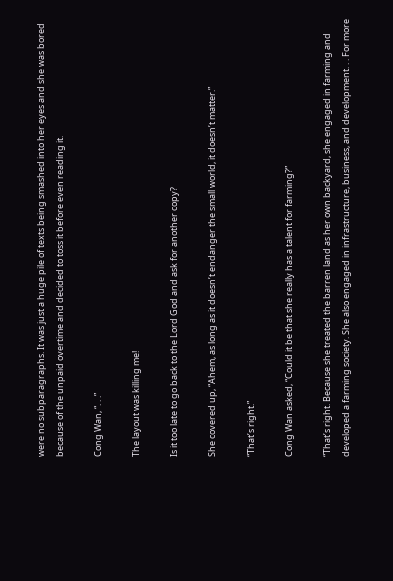were no subparagraphs. It was just a huge pile of texts being smashed into her eyes and she was bored because of the unpaid overtime and decided to toss it before even reading it.

Cong Wan, “. . .”

The layout was killing me!

Is it too late to go back to the Lord God and ask for another copy?

She covered up, “Ahem, as long as it doesn’t endanger the small world, it doesn’t matter.”

“That’s right.”

Cong Wan asked, “Could it be that she really has a talent for farming?”

“That’s right. Because she treated the barren land as her own backyard, she engaged in farming and developed a farming society. She also engaged in infrastructure, business, and development. . . For more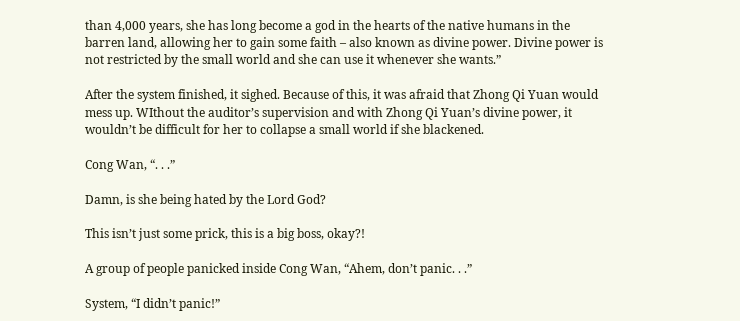than 4,000 years, she has long become a god in the hearts of the native humans in the barren land, allowing her to gain some faith – also known as divine power. Divine power is not restricted by the small world and she can use it whenever she wants.”

After the system finished, it sighed. Because of this, it was afraid that Zhong Qi Yuan would mess up. WIthout the auditor’s supervision and with Zhong Qi Yuan’s divine power, it wouldn’t be difficult for her to collapse a small world if she blackened.

Cong Wan, “. . .”

Damn, is she being hated by the Lord God?

This isn’t just some prick, this is a big boss, okay?!

A group of people panicked inside Cong Wan, “Ahem, don’t panic. . .”

System, “I didn’t panic!”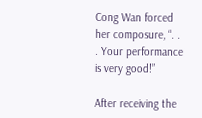Cong Wan forced her composure, “. . . Your performance is very good!”

After receiving the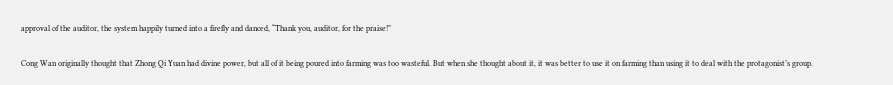approval of the auditor, the system happily turned into a firefly and danced, “Thank you, auditor, for the praise!”

Cong Wan originally thought that Zhong Qi Yuan had divine power, but all of it being poured into farming was too wasteful. But when she thought about it, it was better to use it on farming than using it to deal with the protagonist’s group.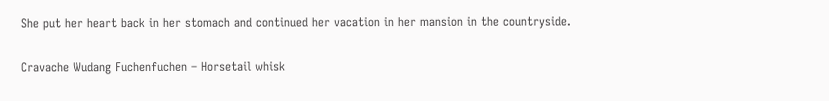She put her heart back in her stomach and continued her vacation in her mansion in the countryside.

Cravache Wudang Fuchenfuchen – Horsetail whisk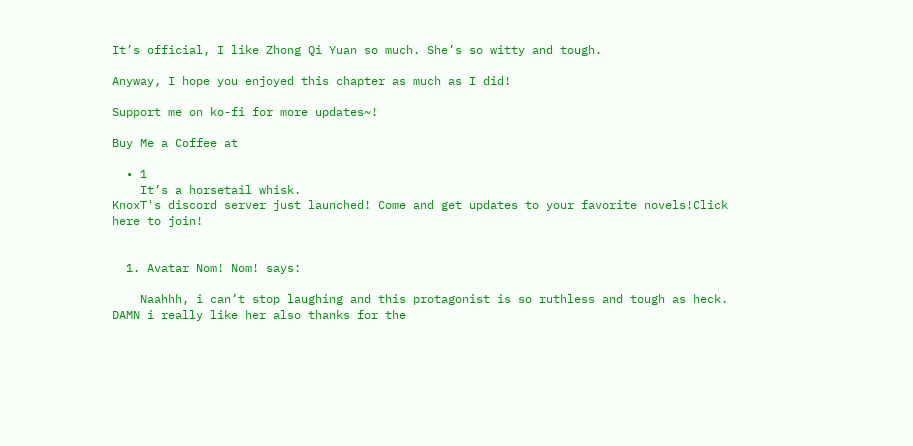It’s official, I like Zhong Qi Yuan so much. She’s so witty and tough.

Anyway, I hope you enjoyed this chapter as much as I did!

Support me on ko-fi for more updates~!

Buy Me a Coffee at

  • 1
    It’s a horsetail whisk.
KnoxT's discord server just launched! Come and get updates to your favorite novels!Click here to join!


  1. Avatar Nom! Nom! says:

    Naahhh, i can’t stop laughing and this protagonist is so ruthless and tough as heck. DAMN i really like her also thanks for the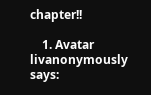chapter!!

    1. Avatar livanonymously says: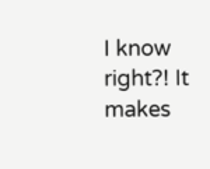I know right?! It makes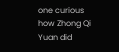one curious how Zhong Qi Yuan did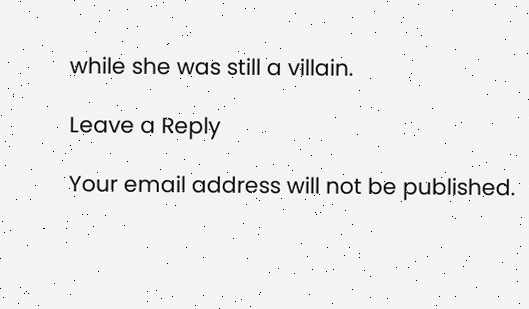while she was still a villain.

Leave a Reply

Your email address will not be published.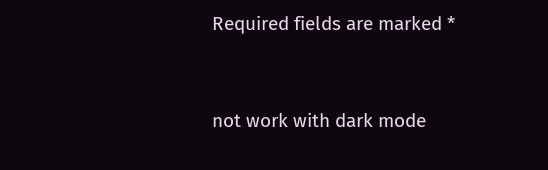Required fields are marked *


not work with dark mode